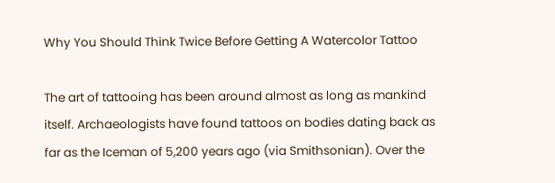Why You Should Think Twice Before Getting A Watercolor Tattoo

The art of tattooing has been around almost as long as mankind itself. Archaeologists have found tattoos on bodies dating back as far as the Iceman of 5,200 years ago (via Smithsonian). Over the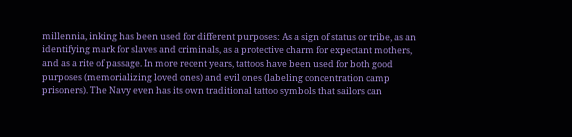millennia, inking has been used for different purposes: As a sign of status or tribe, as an identifying mark for slaves and criminals, as a protective charm for expectant mothers, and as a rite of passage. In more recent years, tattoos have been used for both good purposes (memorializing loved ones) and evil ones (labeling concentration camp prisoners). The Navy even has its own traditional tattoo symbols that sailors can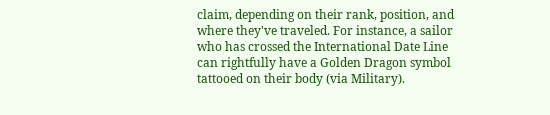claim, depending on their rank, position, and where they've traveled. For instance, a sailor who has crossed the International Date Line can rightfully have a Golden Dragon symbol tattooed on their body (via Military).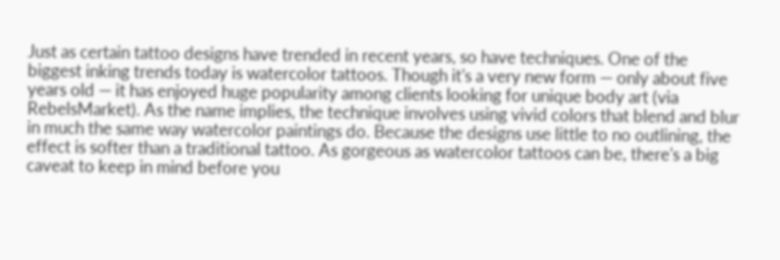Just as certain tattoo designs have trended in recent years, so have techniques. One of the biggest inking trends today is watercolor tattoos. Though it's a very new form — only about five years old — it has enjoyed huge popularity among clients looking for unique body art (via RebelsMarket). As the name implies, the technique involves using vivid colors that blend and blur in much the same way watercolor paintings do. Because the designs use little to no outlining, the effect is softer than a traditional tattoo. As gorgeous as watercolor tattoos can be, there's a big caveat to keep in mind before you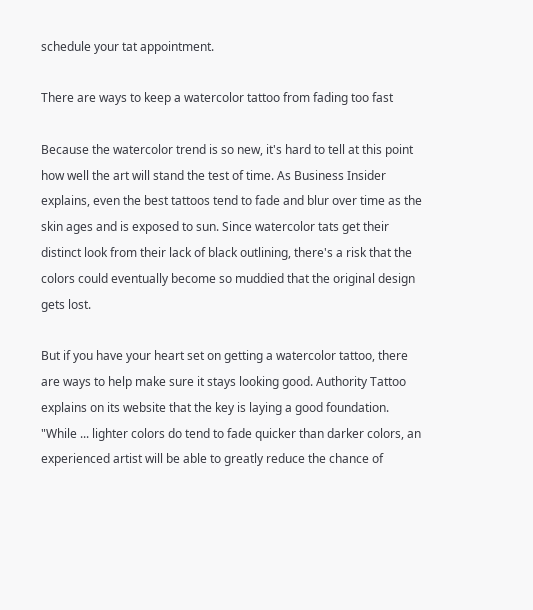schedule your tat appointment.

There are ways to keep a watercolor tattoo from fading too fast

Because the watercolor trend is so new, it's hard to tell at this point how well the art will stand the test of time. As Business Insider explains, even the best tattoos tend to fade and blur over time as the skin ages and is exposed to sun. Since watercolor tats get their distinct look from their lack of black outlining, there's a risk that the colors could eventually become so muddied that the original design gets lost.

But if you have your heart set on getting a watercolor tattoo, there are ways to help make sure it stays looking good. Authority Tattoo explains on its website that the key is laying a good foundation. "While ... lighter colors do tend to fade quicker than darker colors, an experienced artist will be able to greatly reduce the chance of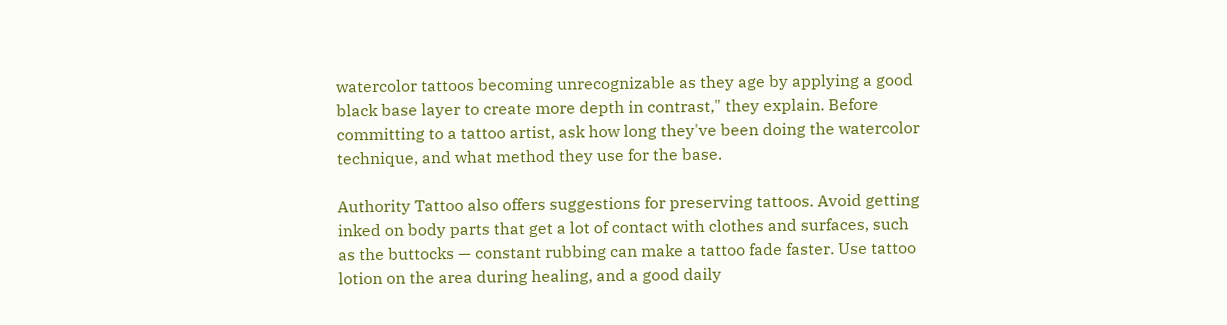watercolor tattoos becoming unrecognizable as they age by applying a good black base layer to create more depth in contrast," they explain. Before committing to a tattoo artist, ask how long they've been doing the watercolor technique, and what method they use for the base.

Authority Tattoo also offers suggestions for preserving tattoos. Avoid getting inked on body parts that get a lot of contact with clothes and surfaces, such as the buttocks — constant rubbing can make a tattoo fade faster. Use tattoo lotion on the area during healing, and a good daily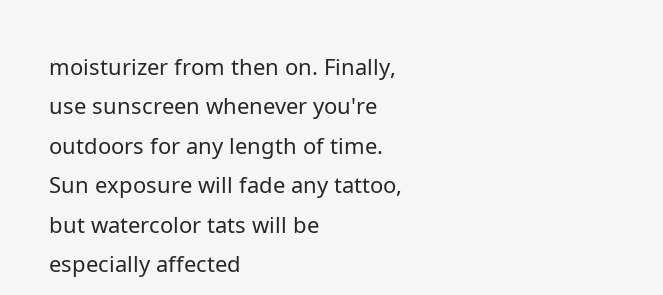moisturizer from then on. Finally, use sunscreen whenever you're outdoors for any length of time. Sun exposure will fade any tattoo, but watercolor tats will be especially affected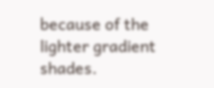because of the lighter gradient shades.